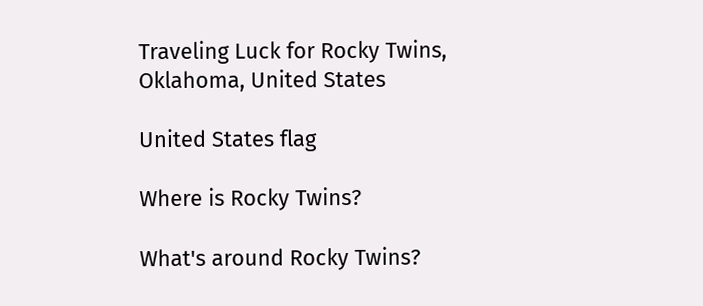Traveling Luck for Rocky Twins, Oklahoma, United States

United States flag

Where is Rocky Twins?

What's around Rocky Twins?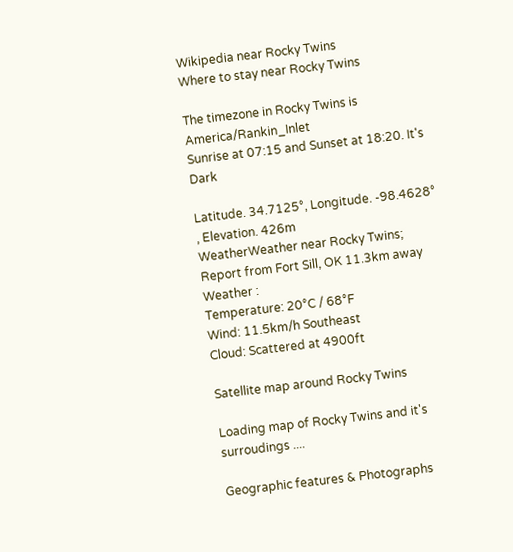Wikipedia near Rocky Twins
Where to stay near Rocky Twins

The timezone in Rocky Twins is America/Rankin_Inlet
Sunrise at 07:15 and Sunset at 18:20. It's Dark

Latitude. 34.7125°, Longitude. -98.4628° , Elevation. 426m
WeatherWeather near Rocky Twins; Report from Fort Sill, OK 11.3km away
Weather :
Temperature: 20°C / 68°F
Wind: 11.5km/h Southeast
Cloud: Scattered at 4900ft

Satellite map around Rocky Twins

Loading map of Rocky Twins and it's surroudings ....

Geographic features & Photographs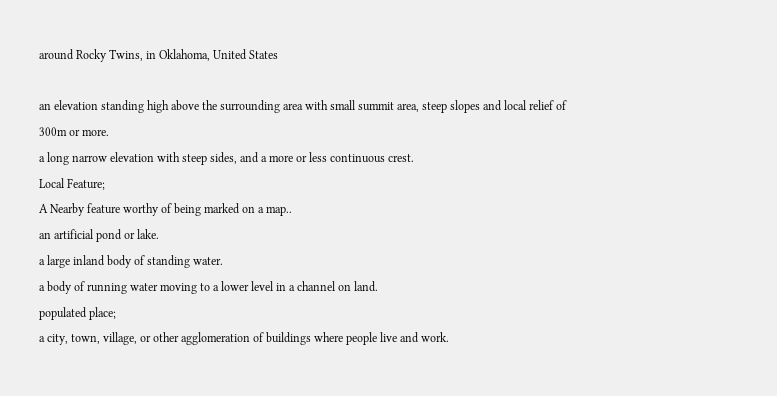around Rocky Twins, in Oklahoma, United States

an elevation standing high above the surrounding area with small summit area, steep slopes and local relief of 300m or more.
a long narrow elevation with steep sides, and a more or less continuous crest.
Local Feature;
A Nearby feature worthy of being marked on a map..
an artificial pond or lake.
a large inland body of standing water.
a body of running water moving to a lower level in a channel on land.
populated place;
a city, town, village, or other agglomeration of buildings where people live and work.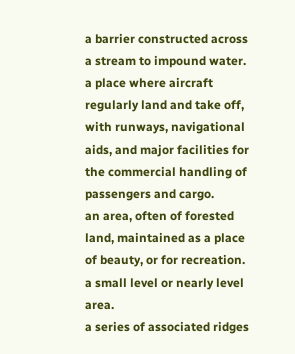a barrier constructed across a stream to impound water.
a place where aircraft regularly land and take off, with runways, navigational aids, and major facilities for the commercial handling of passengers and cargo.
an area, often of forested land, maintained as a place of beauty, or for recreation.
a small level or nearly level area.
a series of associated ridges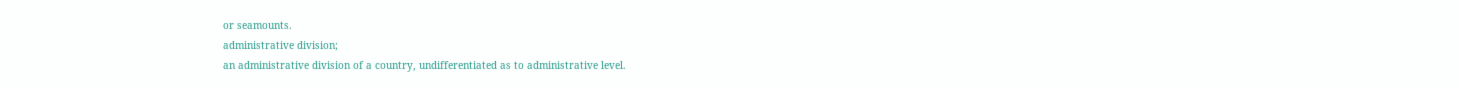or seamounts.
administrative division;
an administrative division of a country, undifferentiated as to administrative level.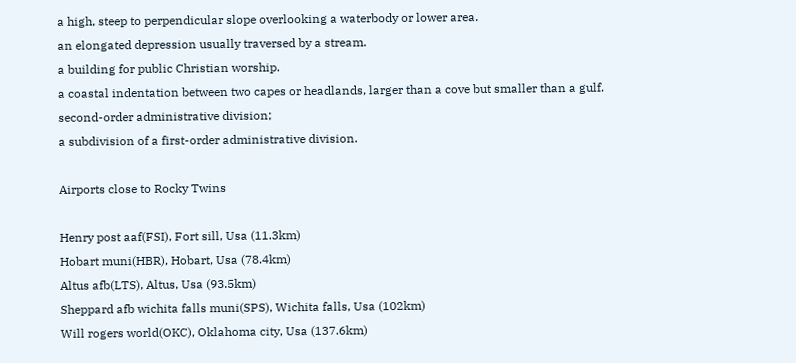a high, steep to perpendicular slope overlooking a waterbody or lower area.
an elongated depression usually traversed by a stream.
a building for public Christian worship.
a coastal indentation between two capes or headlands, larger than a cove but smaller than a gulf.
second-order administrative division;
a subdivision of a first-order administrative division.

Airports close to Rocky Twins

Henry post aaf(FSI), Fort sill, Usa (11.3km)
Hobart muni(HBR), Hobart, Usa (78.4km)
Altus afb(LTS), Altus, Usa (93.5km)
Sheppard afb wichita falls muni(SPS), Wichita falls, Usa (102km)
Will rogers world(OKC), Oklahoma city, Usa (137.6km)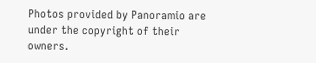Photos provided by Panoramio are under the copyright of their owners.